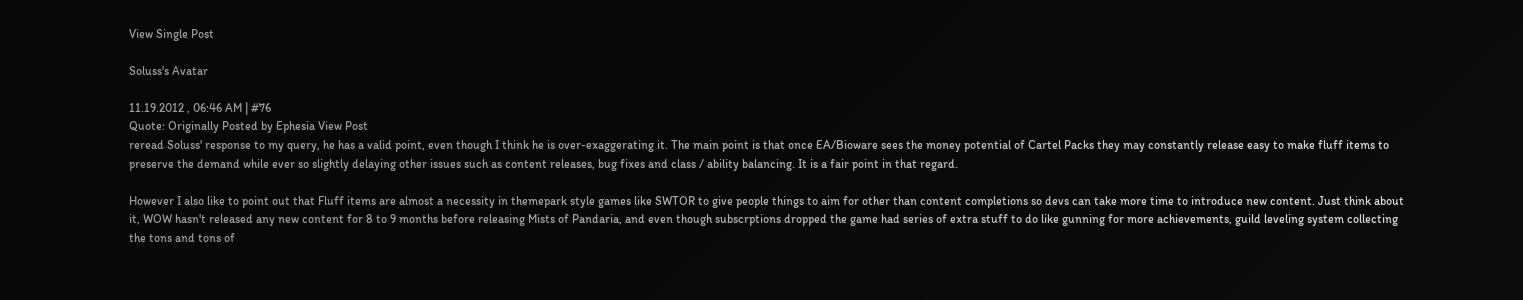View Single Post

Soluss's Avatar

11.19.2012 , 06:46 AM | #76
Quote: Originally Posted by Ephesia View Post
reread Soluss' response to my query, he has a valid point, even though I think he is over-exaggerating it. The main point is that once EA/Bioware sees the money potential of Cartel Packs they may constantly release easy to make fluff items to preserve the demand while ever so slightly delaying other issues such as content releases, bug fixes and class / ability balancing. It is a fair point in that regard.

However I also like to point out that Fluff items are almost a necessity in themepark style games like SWTOR to give people things to aim for other than content completions so devs can take more time to introduce new content. Just think about it, WOW hasn't released any new content for 8 to 9 months before releasing Mists of Pandaria, and even though subscrptions dropped the game had series of extra stuff to do like gunning for more achievements, guild leveling system collecting the tons and tons of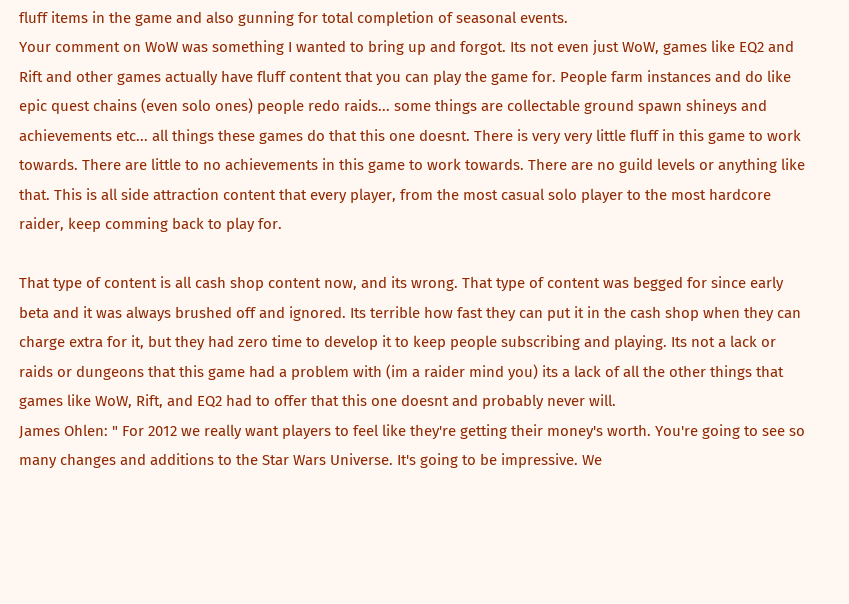fluff items in the game and also gunning for total completion of seasonal events.
Your comment on WoW was something I wanted to bring up and forgot. Its not even just WoW, games like EQ2 and Rift and other games actually have fluff content that you can play the game for. People farm instances and do like epic quest chains (even solo ones) people redo raids... some things are collectable ground spawn shineys and achievements etc... all things these games do that this one doesnt. There is very very little fluff in this game to work towards. There are little to no achievements in this game to work towards. There are no guild levels or anything like that. This is all side attraction content that every player, from the most casual solo player to the most hardcore raider, keep comming back to play for.

That type of content is all cash shop content now, and its wrong. That type of content was begged for since early beta and it was always brushed off and ignored. Its terrible how fast they can put it in the cash shop when they can charge extra for it, but they had zero time to develop it to keep people subscribing and playing. Its not a lack or raids or dungeons that this game had a problem with (im a raider mind you) its a lack of all the other things that games like WoW, Rift, and EQ2 had to offer that this one doesnt and probably never will.
James Ohlen: " For 2012 we really want players to feel like they're getting their money's worth. You're going to see so many changes and additions to the Star Wars Universe. It's going to be impressive. We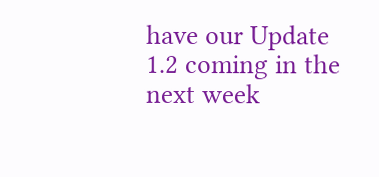have our Update 1.2 coming in the next week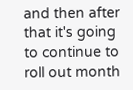and then after that it's going to continue to roll out month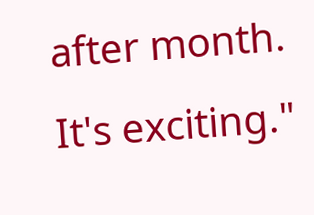after month. It's exciting."